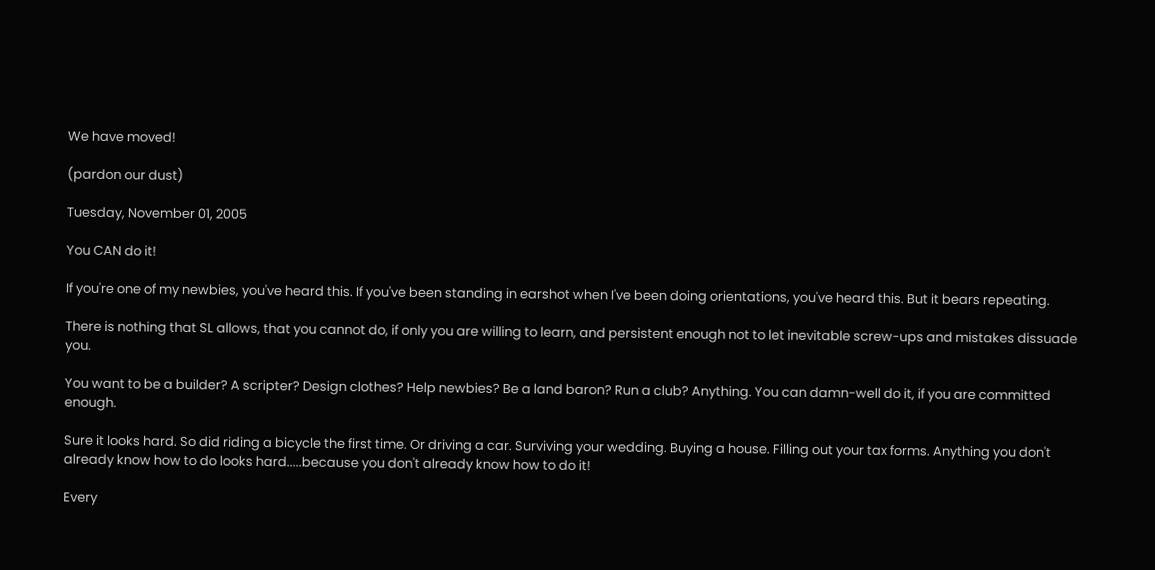We have moved!

(pardon our dust)

Tuesday, November 01, 2005

You CAN do it!

If you're one of my newbies, you've heard this. If you've been standing in earshot when I've been doing orientations, you've heard this. But it bears repeating.

There is nothing that SL allows, that you cannot do, if only you are willing to learn, and persistent enough not to let inevitable screw-ups and mistakes dissuade you.

You want to be a builder? A scripter? Design clothes? Help newbies? Be a land baron? Run a club? Anything. You can damn-well do it, if you are committed enough.

Sure it looks hard. So did riding a bicycle the first time. Or driving a car. Surviving your wedding. Buying a house. Filling out your tax forms. Anything you don't already know how to do looks hard.....because you don't already know how to do it!

Every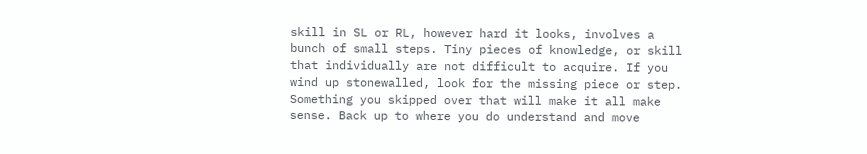skill in SL or RL, however hard it looks, involves a bunch of small steps. Tiny pieces of knowledge, or skill that individually are not difficult to acquire. If you wind up stonewalled, look for the missing piece or step. Something you skipped over that will make it all make sense. Back up to where you do understand and move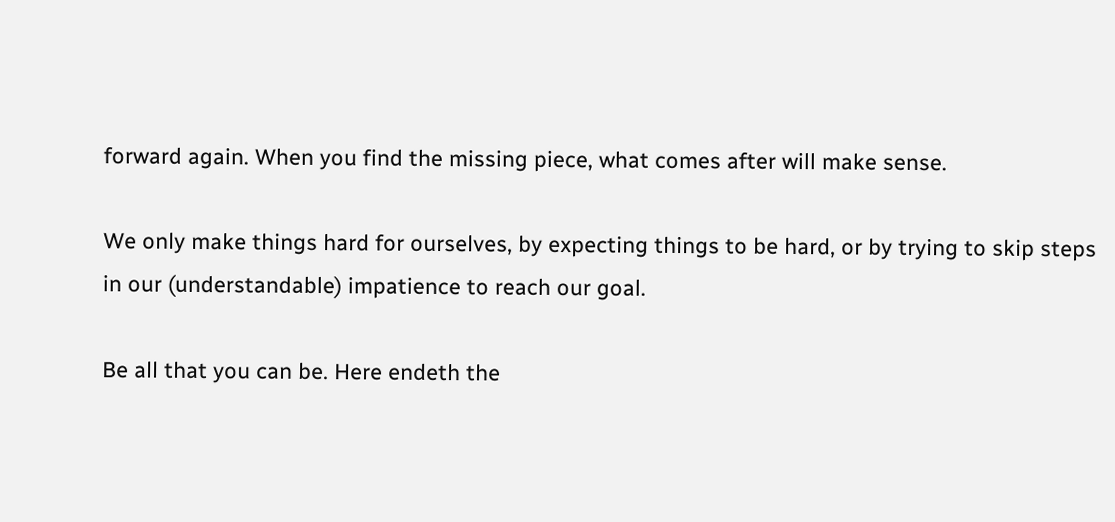forward again. When you find the missing piece, what comes after will make sense.

We only make things hard for ourselves, by expecting things to be hard, or by trying to skip steps in our (understandable) impatience to reach our goal.

Be all that you can be. Here endeth the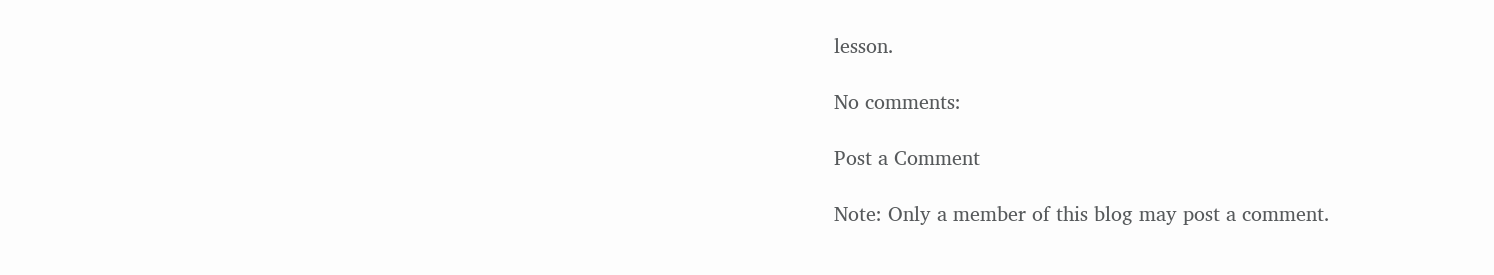lesson.

No comments:

Post a Comment

Note: Only a member of this blog may post a comment.